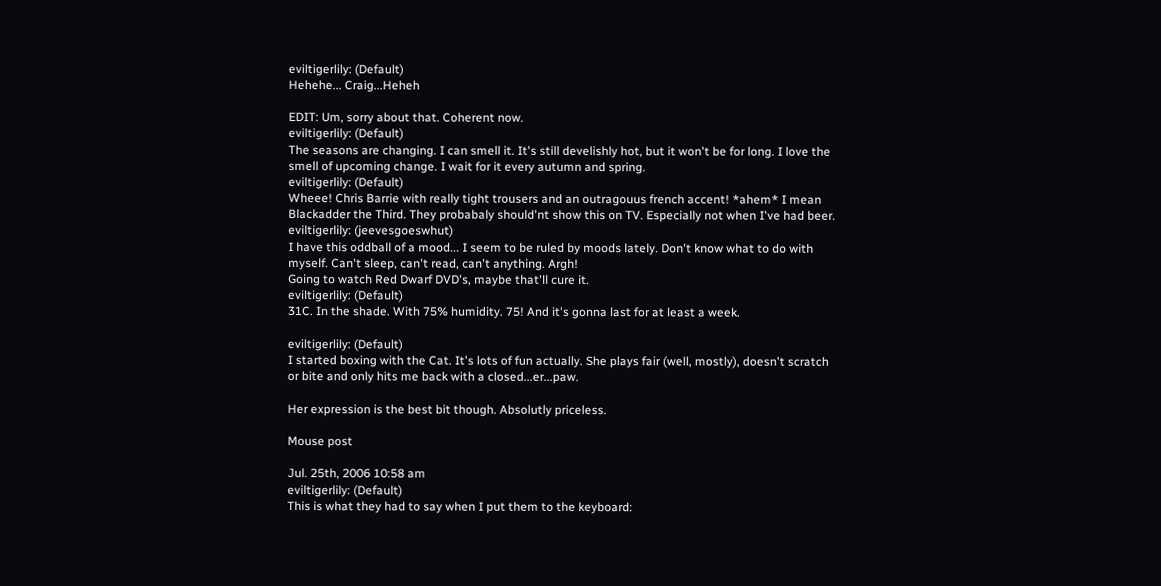eviltigerlily: (Default)
Hehehe... Craig...Heheh

EDIT: Um, sorry about that. Coherent now.
eviltigerlily: (Default)
The seasons are changing. I can smell it. It's still develishly hot, but it won't be for long. I love the smell of upcoming change. I wait for it every autumn and spring.
eviltigerlily: (Default)
Wheee! Chris Barrie with really tight trousers and an outragouus french accent! *ahem* I mean Blackadder the Third. They probabaly should'nt show this on TV. Especially not when I've had beer.
eviltigerlily: (jeevesgoeswhut)
I have this oddball of a mood... I seem to be ruled by moods lately. Don't know what to do with myself. Can't sleep, can't read, can't anything. Argh!
Going to watch Red Dwarf DVD's, maybe that'll cure it.
eviltigerlily: (Default)
31C. In the shade. With 75% humidity. 75! And it's gonna last for at least a week.

eviltigerlily: (Default)
I started boxing with the Cat. It's lots of fun actually. She plays fair (well, mostly), doesn't scratch or bite and only hits me back with a closed...er...paw.

Her expression is the best bit though. Absolutly priceless.

Mouse post

Jul. 25th, 2006 10:58 am
eviltigerlily: (Default)
This is what they had to say when I put them to the keyboard: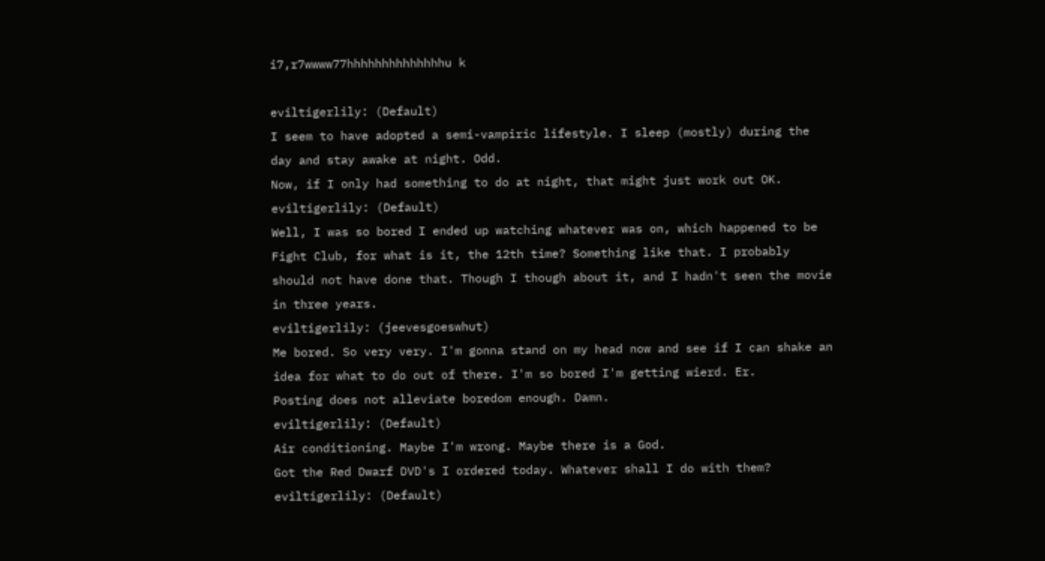i7,r7wwww77hhhhhhhhhhhhhhu k

eviltigerlily: (Default)
I seem to have adopted a semi-vampiric lifestyle. I sleep (mostly) during the day and stay awake at night. Odd.
Now, if I only had something to do at night, that might just work out OK.
eviltigerlily: (Default)
Well, I was so bored I ended up watching whatever was on, which happened to be Fight Club, for what is it, the 12th time? Something like that. I probably should not have done that. Though I though about it, and I hadn't seen the movie in three years.
eviltigerlily: (jeevesgoeswhut)
Me bored. So very very. I'm gonna stand on my head now and see if I can shake an idea for what to do out of there. I'm so bored I'm getting wierd. Er.
Posting does not alleviate boredom enough. Damn.
eviltigerlily: (Default)
Air conditioning. Maybe I'm wrong. Maybe there is a God.
Got the Red Dwarf DVD's I ordered today. Whatever shall I do with them?
eviltigerlily: (Default)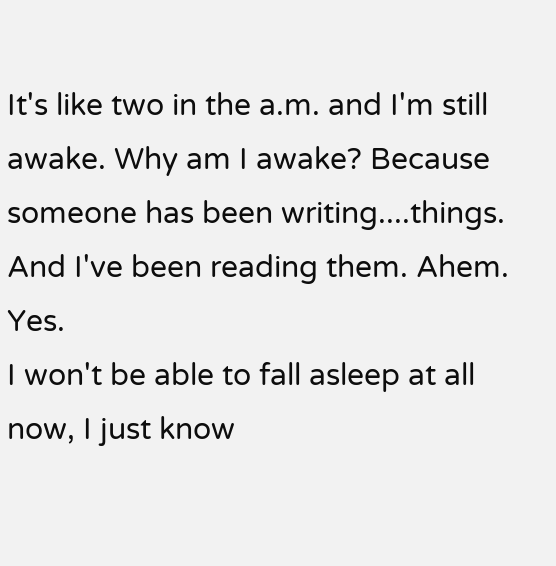It's like two in the a.m. and I'm still awake. Why am I awake? Because someone has been writing....things. And I've been reading them. Ahem. Yes.
I won't be able to fall asleep at all now, I just know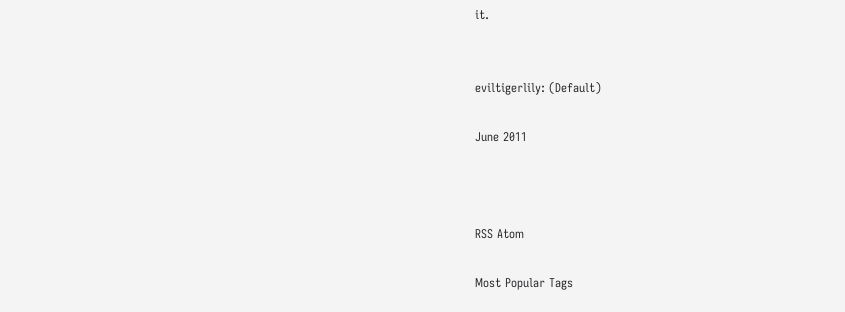it.


eviltigerlily: (Default)

June 2011



RSS Atom

Most Popular Tags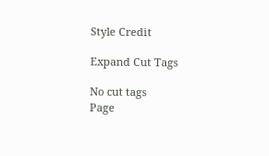Style Credit

Expand Cut Tags

No cut tags
Page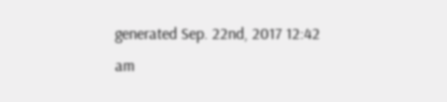generated Sep. 22nd, 2017 12:42 am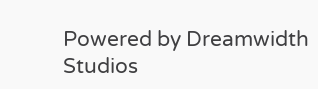Powered by Dreamwidth Studios